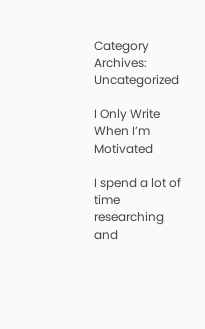Category Archives: Uncategorized

I Only Write When I’m Motivated

I spend a lot of time researching and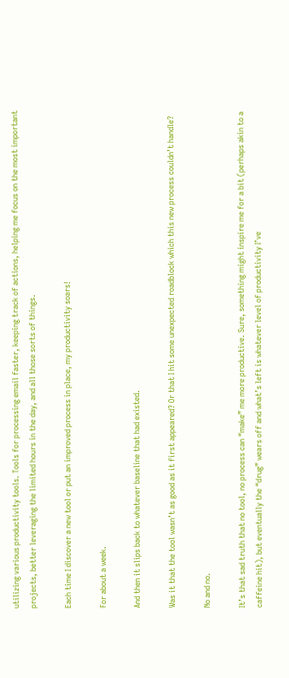utilizing various productivity tools. Tools for processing email faster, keeping track of actions, helping me focus on the most important projects, better leveraging the limited hours in the day, and all those sorts of things.

Each time I discover a new tool or put an improved process in place, my productivity soars!

For about a week.

And then it slips back to whatever baseline that had existed.

Was it that the tool wasn’t as good as it first appeared? Or that I hit some unexpected roadblock which this new process couldn’t handle?

No and no.

It’s that sad truth that no tool, no process can “make” me more productive. Sure, something might inspire me for a bit (perhaps akin to a caffeine hit), but eventually the “drug” wears off and what’s left is whatever level of productivity I’ve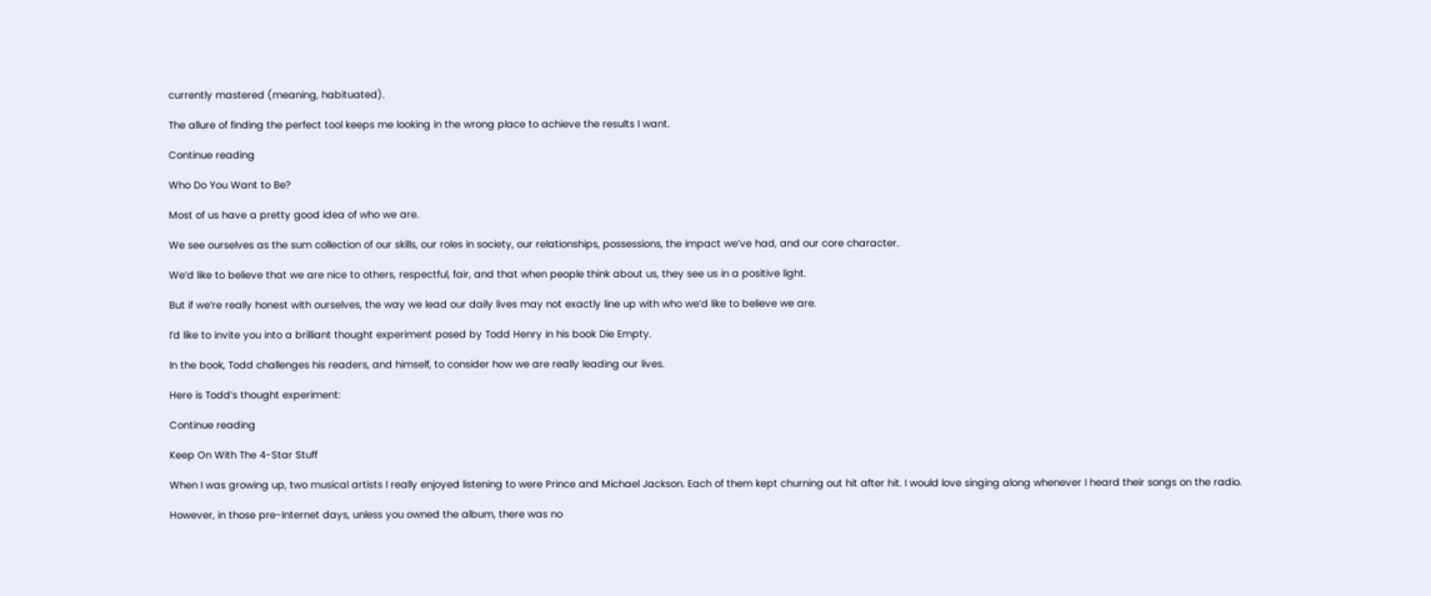currently mastered (meaning, habituated).

The allure of finding the perfect tool keeps me looking in the wrong place to achieve the results I want.

Continue reading

Who Do You Want to Be?

Most of us have a pretty good idea of who we are.

We see ourselves as the sum collection of our skills, our roles in society, our relationships, possessions, the impact we’ve had, and our core character.

We’d like to believe that we are nice to others, respectful, fair, and that when people think about us, they see us in a positive light.

But if we’re really honest with ourselves, the way we lead our daily lives may not exactly line up with who we’d like to believe we are.

I’d like to invite you into a brilliant thought experiment posed by Todd Henry in his book Die Empty.

In the book, Todd challenges his readers, and himself, to consider how we are really leading our lives.

Here is Todd’s thought experiment:

Continue reading

Keep On With The 4-Star Stuff

When I was growing up, two musical artists I really enjoyed listening to were Prince and Michael Jackson. Each of them kept churning out hit after hit. I would love singing along whenever I heard their songs on the radio.

However, in those pre-Internet days, unless you owned the album, there was no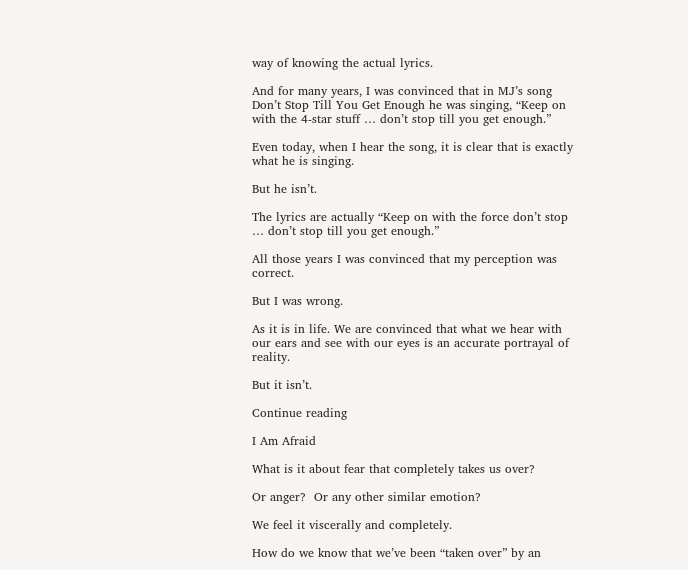way of knowing the actual lyrics.

And for many years, I was convinced that in MJ’s song Don’t Stop Till You Get Enough he was singing, “Keep on with the 4-star stuff … don’t stop till you get enough.”

Even today, when I hear the song, it is clear that is exactly what he is singing.

But he isn’t.

The lyrics are actually “Keep on with the force don’t stop … don’t stop till you get enough.”

All those years I was convinced that my perception was correct.

But I was wrong.

As it is in life. We are convinced that what we hear with our ears and see with our eyes is an accurate portrayal of reality.

But it isn’t.

Continue reading

I Am Afraid

What is it about fear that completely takes us over?

Or anger?  Or any other similar emotion?

We feel it viscerally and completely.

How do we know that we’ve been “taken over” by an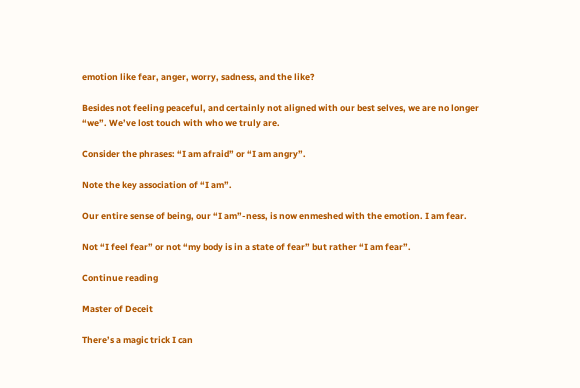emotion like fear, anger, worry, sadness, and the like?

Besides not feeling peaceful, and certainly not aligned with our best selves, we are no longer “we”. We’ve lost touch with who we truly are.

Consider the phrases: “I am afraid” or “I am angry”.

Note the key association of “I am”.

Our entire sense of being, our “I am”-ness, is now enmeshed with the emotion. I am fear.

Not “I feel fear” or not “my body is in a state of fear” but rather “I am fear”.

Continue reading

Master of Deceit

There’s a magic trick I can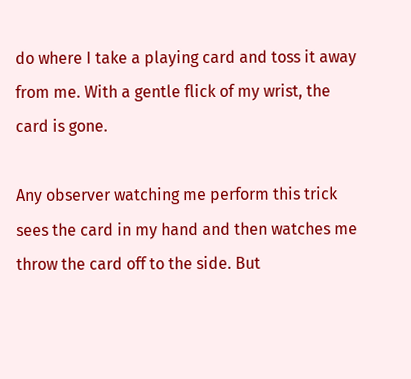do where I take a playing card and toss it away from me. With a gentle flick of my wrist, the card is gone.

Any observer watching me perform this trick sees the card in my hand and then watches me throw the card off to the side. But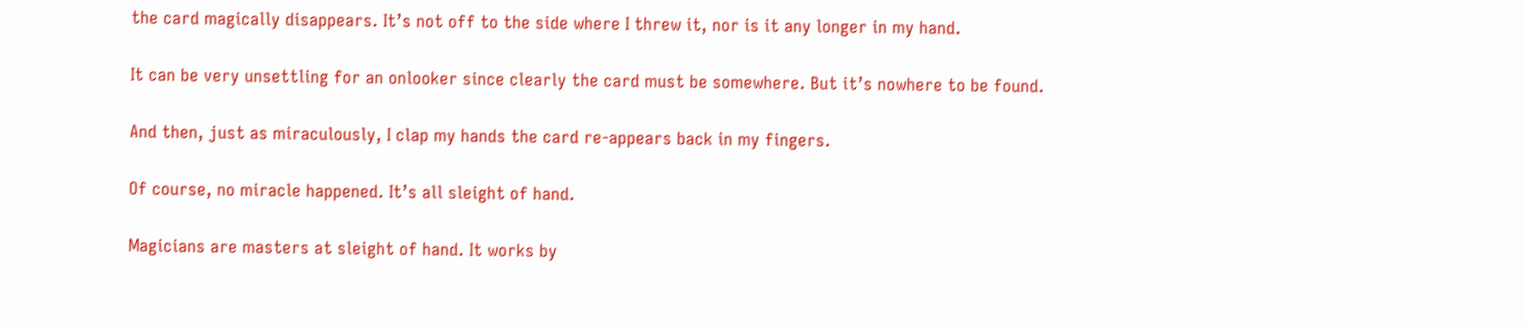the card magically disappears. It’s not off to the side where I threw it, nor is it any longer in my hand.

It can be very unsettling for an onlooker since clearly the card must be somewhere. But it’s nowhere to be found.

And then, just as miraculously, I clap my hands the card re-appears back in my fingers.

Of course, no miracle happened. It’s all sleight of hand.

Magicians are masters at sleight of hand. It works by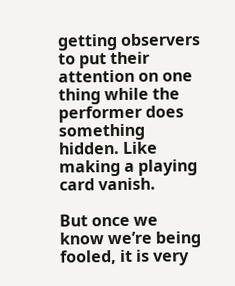getting observers to put their attention on one thing while the performer does something hidden. Like making a playing card vanish.

But once we know we’re being fooled, it is very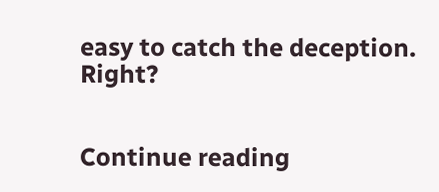easy to catch the deception. Right?


Continue reading